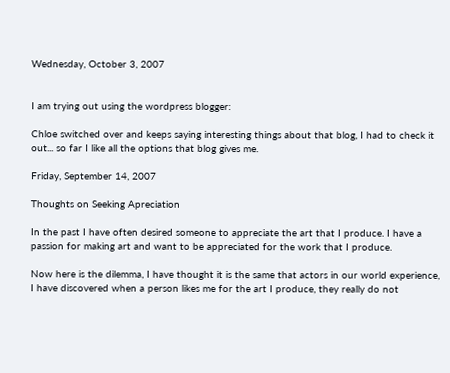Wednesday, October 3, 2007


I am trying out using the wordpress blogger:

Chloe switched over and keeps saying interesting things about that blog, I had to check it out... so far I like all the options that blog gives me.

Friday, September 14, 2007

Thoughts on Seeking Apreciation

In the past I have often desired someone to appreciate the art that I produce. I have a passion for making art and want to be appreciated for the work that I produce.

Now here is the dilemma, I have thought it is the same that actors in our world experience, I have discovered when a person likes me for the art I produce, they really do not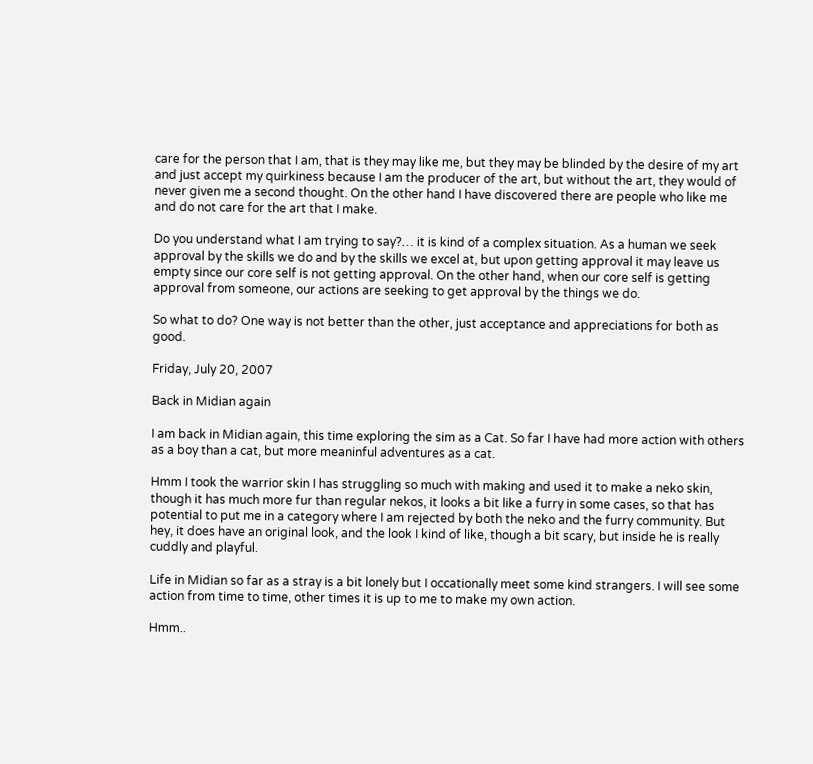care for the person that I am, that is they may like me, but they may be blinded by the desire of my art and just accept my quirkiness because I am the producer of the art, but without the art, they would of never given me a second thought. On the other hand I have discovered there are people who like me and do not care for the art that I make.

Do you understand what I am trying to say?… it is kind of a complex situation. As a human we seek approval by the skills we do and by the skills we excel at, but upon getting approval it may leave us empty since our core self is not getting approval. On the other hand, when our core self is getting approval from someone, our actions are seeking to get approval by the things we do.

So what to do? One way is not better than the other, just acceptance and appreciations for both as good.

Friday, July 20, 2007

Back in Midian again

I am back in Midian again, this time exploring the sim as a Cat. So far I have had more action with others as a boy than a cat, but more meaninful adventures as a cat.

Hmm I took the warrior skin I has struggling so much with making and used it to make a neko skin, though it has much more fur than regular nekos, it looks a bit like a furry in some cases, so that has potential to put me in a category where I am rejected by both the neko and the furry community. But hey, it does have an original look, and the look I kind of like, though a bit scary, but inside he is really cuddly and playful.

Life in Midian so far as a stray is a bit lonely but I occationally meet some kind strangers. I will see some action from time to time, other times it is up to me to make my own action.

Hmm..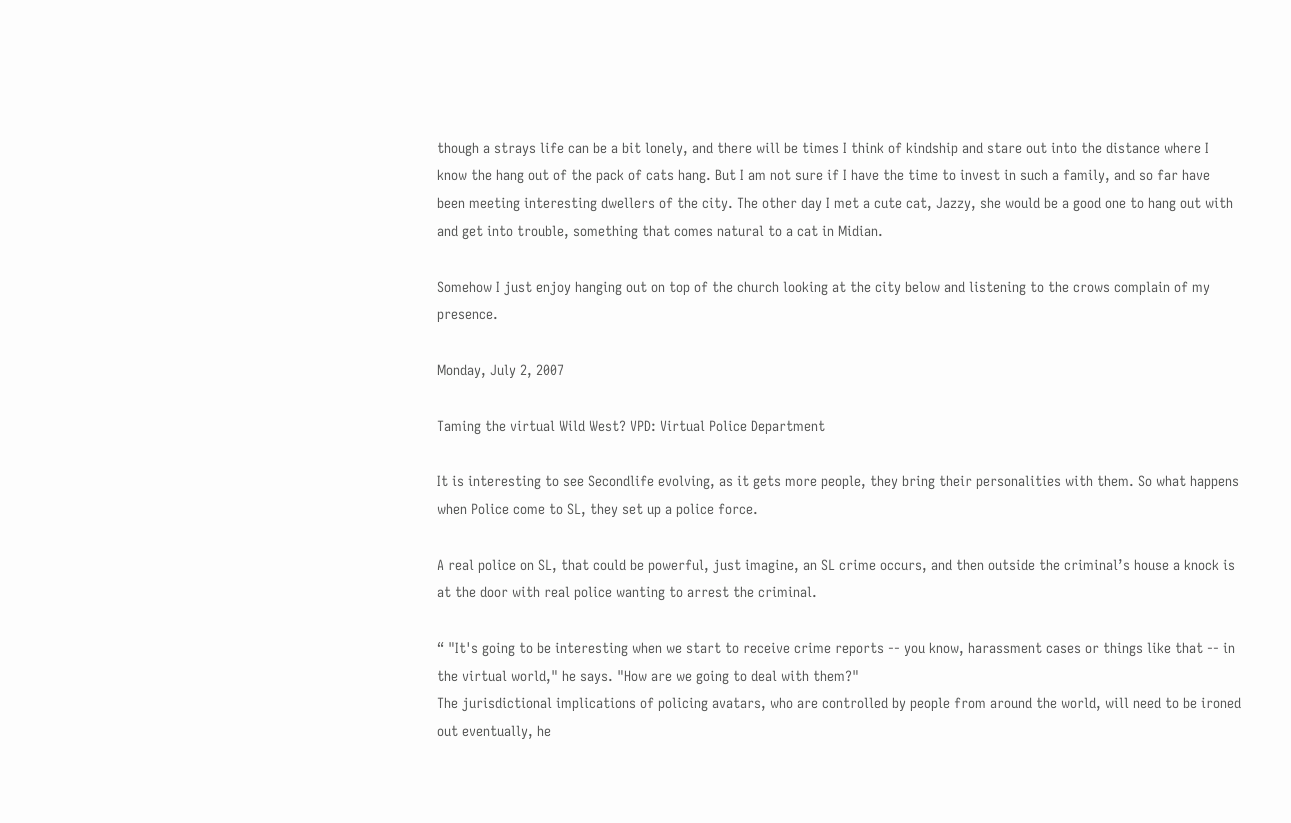though a strays life can be a bit lonely, and there will be times I think of kindship and stare out into the distance where I know the hang out of the pack of cats hang. But I am not sure if I have the time to invest in such a family, and so far have been meeting interesting dwellers of the city. The other day I met a cute cat, Jazzy, she would be a good one to hang out with and get into trouble, something that comes natural to a cat in Midian.

Somehow I just enjoy hanging out on top of the church looking at the city below and listening to the crows complain of my presence.

Monday, July 2, 2007

Taming the virtual Wild West? VPD: Virtual Police Department

It is interesting to see Secondlife evolving, as it gets more people, they bring their personalities with them. So what happens when Police come to SL, they set up a police force.

A real police on SL, that could be powerful, just imagine, an SL crime occurs, and then outside the criminal’s house a knock is at the door with real police wanting to arrest the criminal.

“ "It's going to be interesting when we start to receive crime reports -- you know, harassment cases or things like that -- in the virtual world," he says. "How are we going to deal with them?"
The jurisdictional implications of policing avatars, who are controlled by people from around the world, will need to be ironed out eventually, he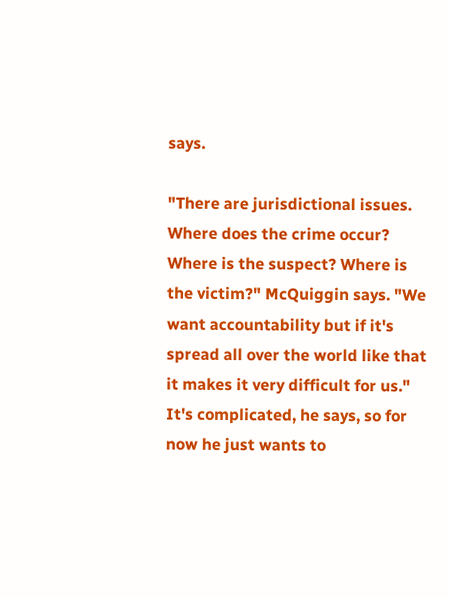says.

"There are jurisdictional issues. Where does the crime occur? Where is the suspect? Where is the victim?" McQuiggin says. "We want accountability but if it's spread all over the world like that it makes it very difficult for us."
It's complicated, he says, so for now he just wants to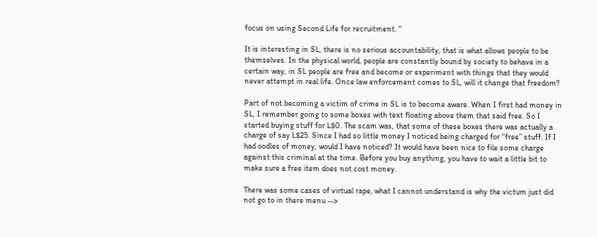focus on using Second Life for recruitment. “

It is interesting in SL, there is no serious accountability, that is what allows people to be themselves. In the physical world, people are constantly bound by society to behave in a certain way, in SL people are free and become or experiment with things that they would never attempt in real life. Once law enforcement comes to SL, will it change that freedom?

Part of not becoming a victim of crime in SL is to become aware. When I first had money in SL, I remember going to some boxes with text floating above them that said free. So I started buying stuff for L$0. The scam was, that some of these boxes there was actually a charge of say L$25. Since I had so little money I noticed being charged for “free” stuff. If I had oodles of money, would I have noticed? It would have been nice to file some charge against this criminal at the time. Before you buy anything, you have to wait a little bit to make sure a free item does not cost money.

There was some cases of virtual rape, what I cannot understand is why the victum just did not go to in there menu -->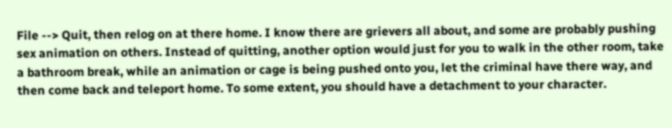File --> Quit, then relog on at there home. I know there are grievers all about, and some are probably pushing sex animation on others. Instead of quitting, another option would just for you to walk in the other room, take a bathroom break, while an animation or cage is being pushed onto you, let the criminal have there way, and then come back and teleport home. To some extent, you should have a detachment to your character.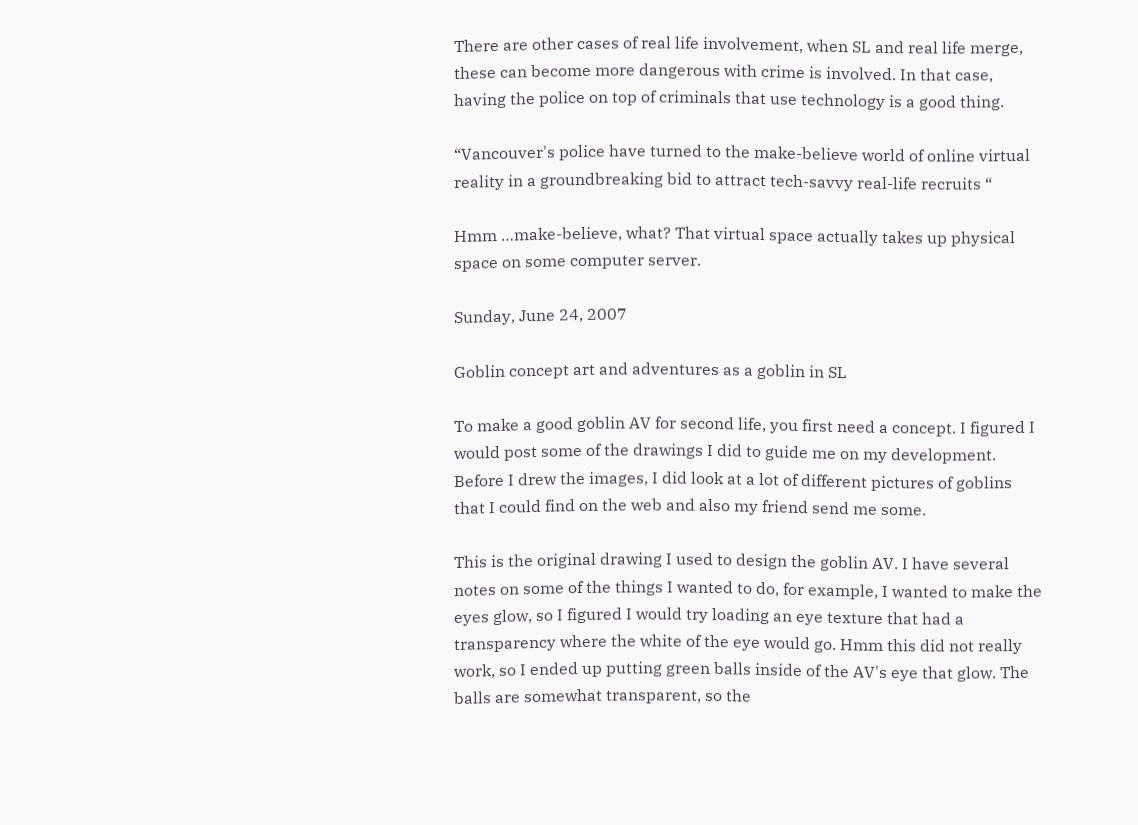There are other cases of real life involvement, when SL and real life merge, these can become more dangerous with crime is involved. In that case, having the police on top of criminals that use technology is a good thing.

“Vancouver's police have turned to the make-believe world of online virtual reality in a groundbreaking bid to attract tech-savvy real-life recruits “

Hmm …make-believe, what? That virtual space actually takes up physical space on some computer server.

Sunday, June 24, 2007

Goblin concept art and adventures as a goblin in SL

To make a good goblin AV for second life, you first need a concept. I figured I would post some of the drawings I did to guide me on my development. Before I drew the images, I did look at a lot of different pictures of goblins that I could find on the web and also my friend send me some.

This is the original drawing I used to design the goblin AV. I have several notes on some of the things I wanted to do, for example, I wanted to make the eyes glow, so I figured I would try loading an eye texture that had a transparency where the white of the eye would go. Hmm this did not really work, so I ended up putting green balls inside of the AV's eye that glow. The balls are somewhat transparent, so the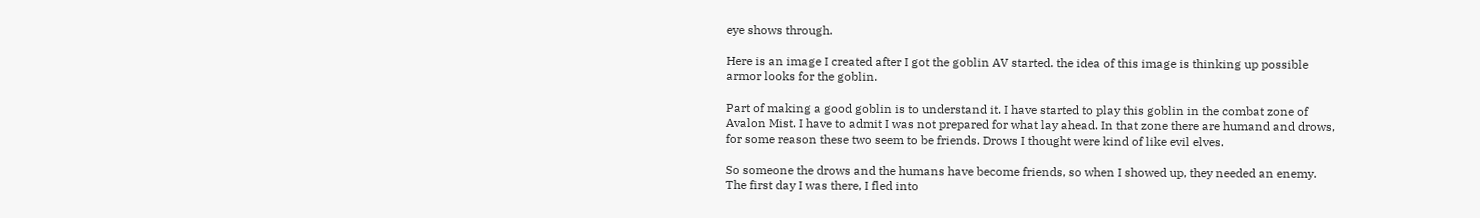eye shows through.

Here is an image I created after I got the goblin AV started. the idea of this image is thinking up possible armor looks for the goblin.

Part of making a good goblin is to understand it. I have started to play this goblin in the combat zone of Avalon Mist. I have to admit I was not prepared for what lay ahead. In that zone there are humand and drows, for some reason these two seem to be friends. Drows I thought were kind of like evil elves.

So someone the drows and the humans have become friends, so when I showed up, they needed an enemy. The first day I was there, I fled into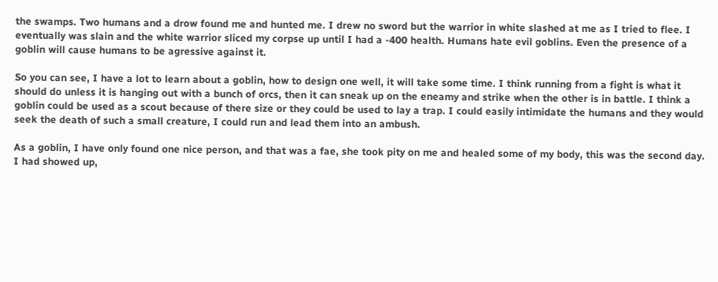the swamps. Two humans and a drow found me and hunted me. I drew no sword but the warrior in white slashed at me as I tried to flee. I eventually was slain and the white warrior sliced my corpse up until I had a -400 health. Humans hate evil goblins. Even the presence of a goblin will cause humans to be agressive against it.

So you can see, I have a lot to learn about a goblin, how to design one well, it will take some time. I think running from a fight is what it should do unless it is hanging out with a bunch of orcs, then it can sneak up on the eneamy and strike when the other is in battle. I think a goblin could be used as a scout because of there size or they could be used to lay a trap. I could easily intimidate the humans and they would seek the death of such a small creature, I could run and lead them into an ambush.

As a goblin, I have only found one nice person, and that was a fae, she took pity on me and healed some of my body, this was the second day. I had showed up,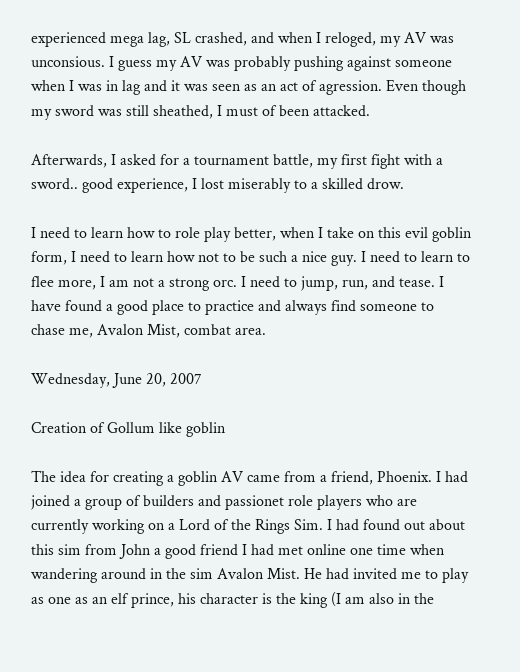experienced mega lag, SL crashed, and when I reloged, my AV was unconsious. I guess my AV was probably pushing against someone when I was in lag and it was seen as an act of agression. Even though my sword was still sheathed, I must of been attacked.

Afterwards, I asked for a tournament battle, my first fight with a sword.. good experience, I lost miserably to a skilled drow.

I need to learn how to role play better, when I take on this evil goblin form, I need to learn how not to be such a nice guy. I need to learn to flee more, I am not a strong orc. I need to jump, run, and tease. I have found a good place to practice and always find someone to chase me, Avalon Mist, combat area.

Wednesday, June 20, 2007

Creation of Gollum like goblin

The idea for creating a goblin AV came from a friend, Phoenix. I had joined a group of builders and passionet role players who are currently working on a Lord of the Rings Sim. I had found out about this sim from John a good friend I had met online one time when wandering around in the sim Avalon Mist. He had invited me to play as one as an elf prince, his character is the king (I am also in the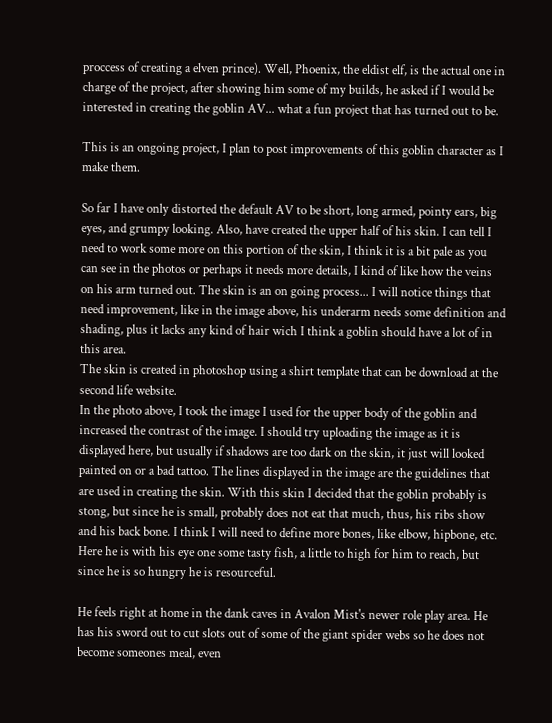proccess of creating a elven prince). Well, Phoenix, the eldist elf, is the actual one in charge of the project, after showing him some of my builds, he asked if I would be interested in creating the goblin AV... what a fun project that has turned out to be.

This is an ongoing project, I plan to post improvements of this goblin character as I make them.

So far I have only distorted the default AV to be short, long armed, pointy ears, big eyes, and grumpy looking. Also, have created the upper half of his skin. I can tell I need to work some more on this portion of the skin, I think it is a bit pale as you can see in the photos or perhaps it needs more details, I kind of like how the veins on his arm turned out. The skin is an on going process... I will notice things that need improvement, like in the image above, his underarm needs some definition and shading, plus it lacks any kind of hair wich I think a goblin should have a lot of in this area.
The skin is created in photoshop using a shirt template that can be download at the second life website.
In the photo above, I took the image I used for the upper body of the goblin and increased the contrast of the image. I should try uploading the image as it is displayed here, but usually if shadows are too dark on the skin, it just will looked painted on or a bad tattoo. The lines displayed in the image are the guidelines that are used in creating the skin. With this skin I decided that the goblin probably is stong, but since he is small, probably does not eat that much, thus, his ribs show and his back bone. I think I will need to define more bones, like elbow, hipbone, etc.
Here he is with his eye one some tasty fish, a little to high for him to reach, but since he is so hungry he is resourceful.

He feels right at home in the dank caves in Avalon Mist's newer role play area. He has his sword out to cut slots out of some of the giant spider webs so he does not become someones meal, even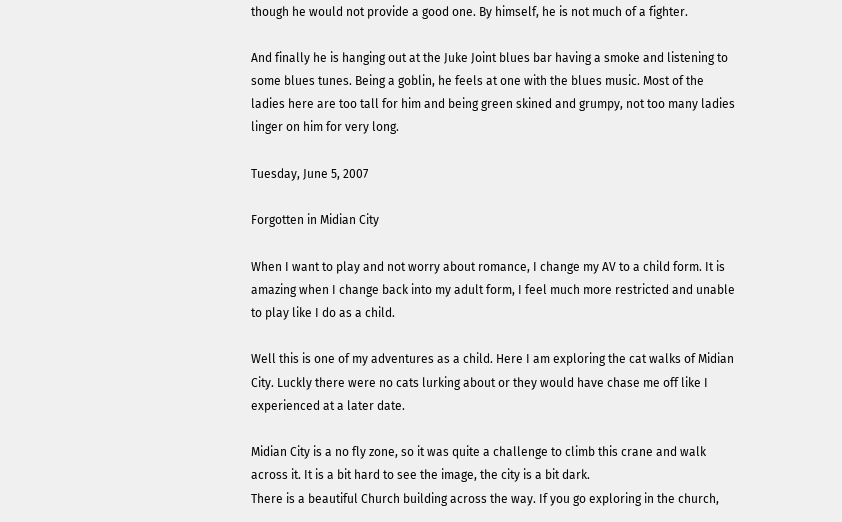though he would not provide a good one. By himself, he is not much of a fighter.

And finally he is hanging out at the Juke Joint blues bar having a smoke and listening to some blues tunes. Being a goblin, he feels at one with the blues music. Most of the ladies here are too tall for him and being green skined and grumpy, not too many ladies linger on him for very long.

Tuesday, June 5, 2007

Forgotten in Midian City

When I want to play and not worry about romance, I change my AV to a child form. It is amazing when I change back into my adult form, I feel much more restricted and unable to play like I do as a child.

Well this is one of my adventures as a child. Here I am exploring the cat walks of Midian City. Luckly there were no cats lurking about or they would have chase me off like I experienced at a later date.

Midian City is a no fly zone, so it was quite a challenge to climb this crane and walk across it. It is a bit hard to see the image, the city is a bit dark.
There is a beautiful Church building across the way. If you go exploring in the church,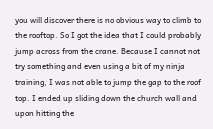you will discover there is no obvious way to climb to the rooftop. So I got the idea that I could probably jump across from the crane. Because I cannot not try something and even using a bit of my ninja training, I was not able to jump the gap to the roof top. I ended up sliding down the church wall and upon hitting the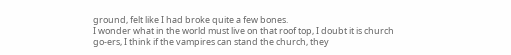ground, felt like I had broke quite a few bones.
I wonder what in the world must live on that roof top, I doubt it is church go-ers, I think if the vampires can stand the church, they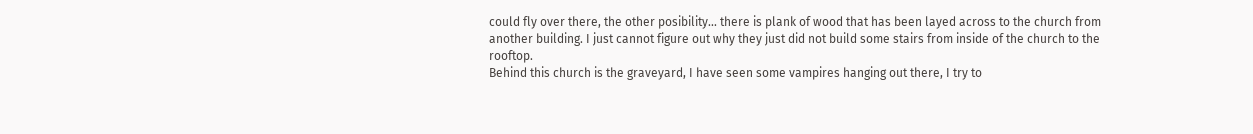could fly over there, the other posibility... there is plank of wood that has been layed across to the church from another building. I just cannot figure out why they just did not build some stairs from inside of the church to the rooftop.
Behind this church is the graveyard, I have seen some vampires hanging out there, I try to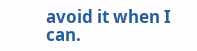avoid it when I can.